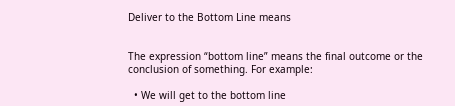Deliver to the Bottom Line means


The expression “bottom line” means the final outcome or the conclusion of something. For example:

  • We will get to the bottom line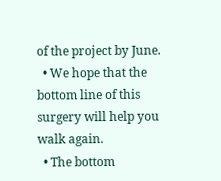of the project by June.
  • We hope that the bottom line of this surgery will help you walk again.
  • The bottom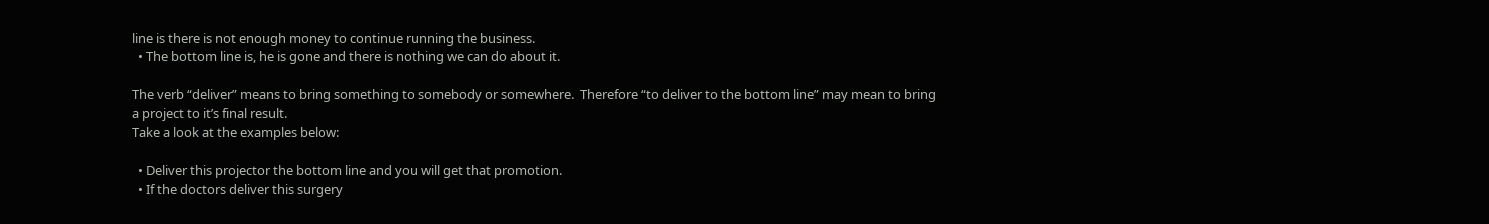line is there is not enough money to continue running the business.
  • The bottom line is, he is gone and there is nothing we can do about it.

The verb “deliver” means to bring something to somebody or somewhere.  Therefore “to deliver to the bottom line” may mean to bring a project to it’s final result.
Take a look at the examples below:

  • Deliver this projector the bottom line and you will get that promotion.
  • If the doctors deliver this surgery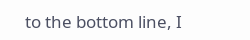to the bottom line, I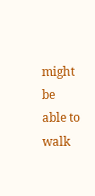might be able to walk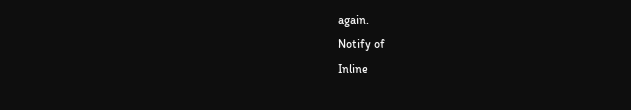again.
Notify of
Inline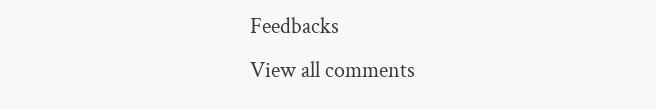Feedbacks
View all comments